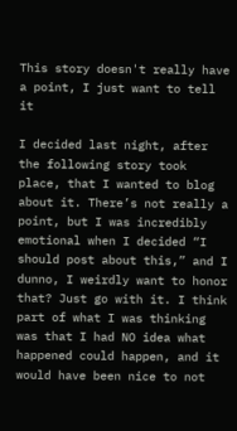This story doesn't really have a point, I just want to tell it

I decided last night, after the following story took place, that I wanted to blog about it. There’s not really a point, but I was incredibly emotional when I decided “I should post about this,” and I dunno, I weirdly want to honor that? Just go with it. I think part of what I was thinking was that I had NO idea what happened could happen, and it would have been nice to not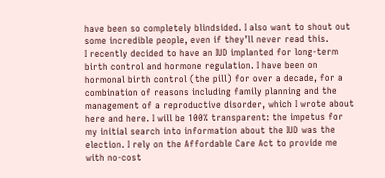have been so completely blindsided. I also want to shout out some incredible people, even if they’ll never read this.
I recently decided to have an IUD implanted for long-term birth control and hormone regulation. I have been on hormonal birth control (the pill) for over a decade, for a combination of reasons including family planning and the management of a reproductive disorder, which I wrote about here and here. I will be 100% transparent: the impetus for my initial search into information about the IUD was the election. I rely on the Affordable Care Act to provide me with no-cost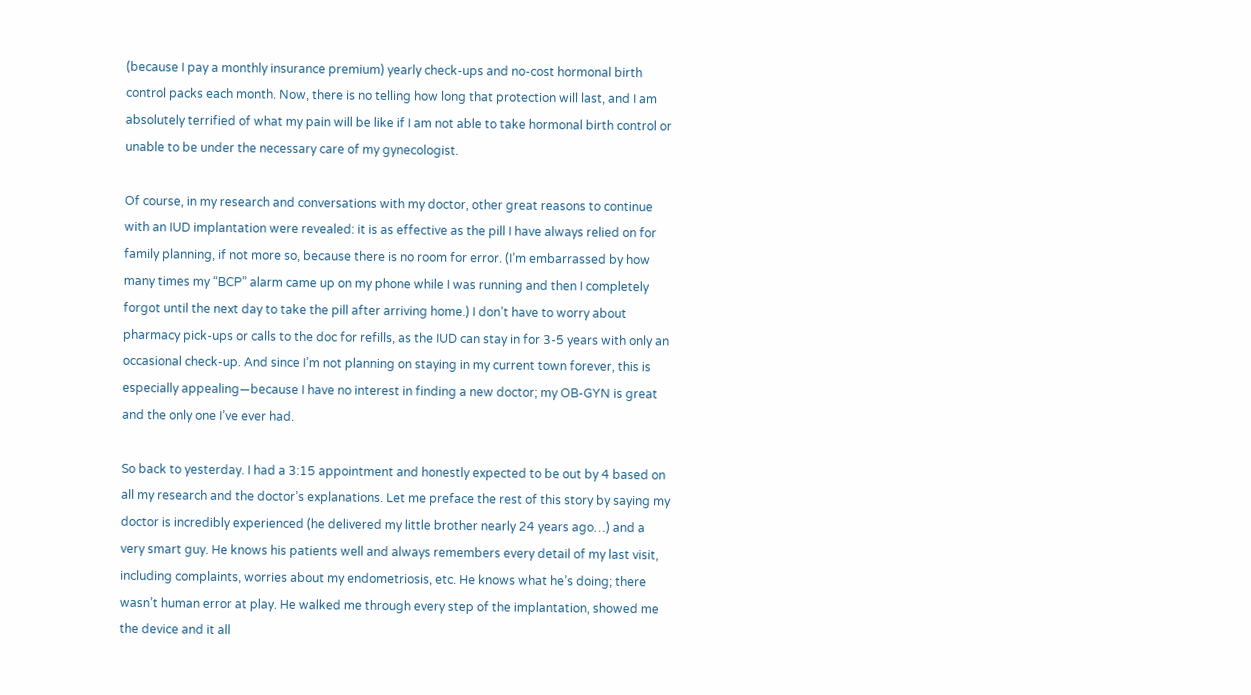(because I pay a monthly insurance premium) yearly check-ups and no-cost hormonal birth control packs each month. Now, there is no telling how long that protection will last, and I am absolutely terrified of what my pain will be like if I am not able to take hormonal birth control or unable to be under the necessary care of my gynecologist.

Of course, in my research and conversations with my doctor, other great reasons to continue with an IUD implantation were revealed: it is as effective as the pill I have always relied on for family planning, if not more so, because there is no room for error. (I’m embarrassed by how many times my “BCP” alarm came up on my phone while I was running and then I completely forgot until the next day to take the pill after arriving home.) I don’t have to worry about pharmacy pick-ups or calls to the doc for refills, as the IUD can stay in for 3-5 years with only an occasional check-up. And since I’m not planning on staying in my current town forever, this is especially appealing—because I have no interest in finding a new doctor; my OB-GYN is great and the only one I’ve ever had.

So back to yesterday. I had a 3:15 appointment and honestly expected to be out by 4 based on all my research and the doctor’s explanations. Let me preface the rest of this story by saying my doctor is incredibly experienced (he delivered my little brother nearly 24 years ago…) and a very smart guy. He knows his patients well and always remembers every detail of my last visit, including complaints, worries about my endometriosis, etc. He knows what he’s doing; there wasn’t human error at play. He walked me through every step of the implantation, showed me the device and it all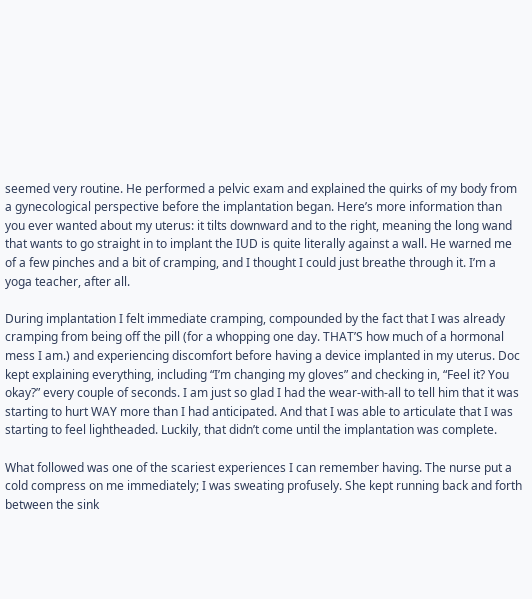seemed very routine. He performed a pelvic exam and explained the quirks of my body from a gynecological perspective before the implantation began. Here’s more information than you ever wanted about my uterus: it tilts downward and to the right, meaning the long wand that wants to go straight in to implant the IUD is quite literally against a wall. He warned me of a few pinches and a bit of cramping, and I thought I could just breathe through it. I’m a yoga teacher, after all.

During implantation I felt immediate cramping, compounded by the fact that I was already cramping from being off the pill (for a whopping one day. THAT’S how much of a hormonal mess I am.) and experiencing discomfort before having a device implanted in my uterus. Doc kept explaining everything, including “I’m changing my gloves” and checking in, “Feel it? You okay?” every couple of seconds. I am just so glad I had the wear-with-all to tell him that it was starting to hurt WAY more than I had anticipated. And that I was able to articulate that I was starting to feel lightheaded. Luckily, that didn’t come until the implantation was complete.

What followed was one of the scariest experiences I can remember having. The nurse put a cold compress on me immediately; I was sweating profusely. She kept running back and forth between the sink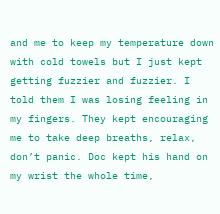and me to keep my temperature down with cold towels but I just kept getting fuzzier and fuzzier. I told them I was losing feeling in my fingers. They kept encouraging me to take deep breaths, relax, don’t panic. Doc kept his hand on my wrist the whole time,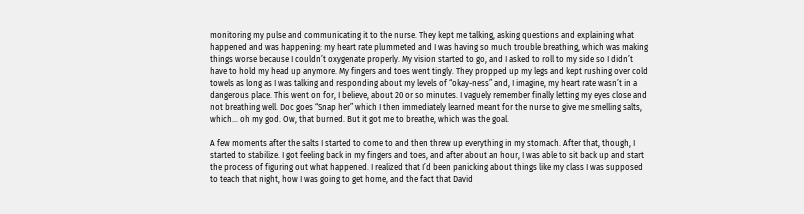monitoring my pulse and communicating it to the nurse. They kept me talking, asking questions and explaining what happened and was happening: my heart rate plummeted and I was having so much trouble breathing, which was making things worse because I couldn’t oxygenate properly. My vision started to go, and I asked to roll to my side so I didn’t have to hold my head up anymore. My fingers and toes went tingly. They propped up my legs and kept rushing over cold towels as long as I was talking and responding about my levels of “okay-ness” and, I imagine, my heart rate wasn’t in a dangerous place. This went on for, I believe, about 20 or so minutes. I vaguely remember finally letting my eyes close and not breathing well. Doc goes “Snap her” which I then immediately learned meant for the nurse to give me smelling salts, which… oh my god. Ow, that burned. But it got me to breathe, which was the goal.

A few moments after the salts I started to come to and then threw up everything in my stomach. After that, though, I started to stabilize. I got feeling back in my fingers and toes, and after about an hour, I was able to sit back up and start the process of figuring out what happened. I realized that I’d been panicking about things like my class I was supposed to teach that night, how I was going to get home, and the fact that David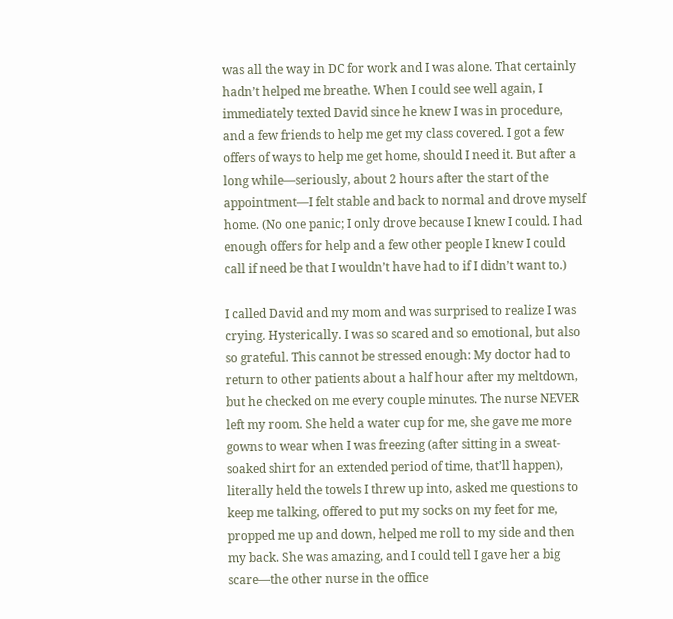was all the way in DC for work and I was alone. That certainly hadn’t helped me breathe. When I could see well again, I immediately texted David since he knew I was in procedure, and a few friends to help me get my class covered. I got a few offers of ways to help me get home, should I need it. But after a long while—seriously, about 2 hours after the start of the appointment—I felt stable and back to normal and drove myself home. (No one panic; I only drove because I knew I could. I had enough offers for help and a few other people I knew I could call if need be that I wouldn’t have had to if I didn’t want to.)

I called David and my mom and was surprised to realize I was crying. Hysterically. I was so scared and so emotional, but also so grateful. This cannot be stressed enough: My doctor had to return to other patients about a half hour after my meltdown, but he checked on me every couple minutes. The nurse NEVER left my room. She held a water cup for me, she gave me more gowns to wear when I was freezing (after sitting in a sweat-soaked shirt for an extended period of time, that’ll happen), literally held the towels I threw up into, asked me questions to keep me talking, offered to put my socks on my feet for me, propped me up and down, helped me roll to my side and then my back. She was amazing, and I could tell I gave her a big scare—the other nurse in the office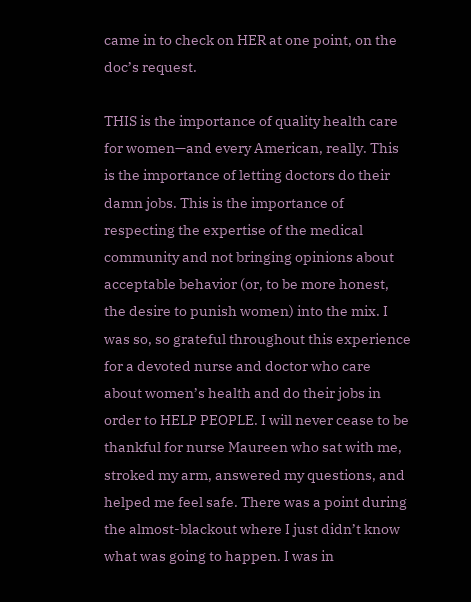came in to check on HER at one point, on the doc’s request.

THIS is the importance of quality health care for women—and every American, really. This is the importance of letting doctors do their damn jobs. This is the importance of respecting the expertise of the medical community and not bringing opinions about acceptable behavior (or, to be more honest, the desire to punish women) into the mix. I was so, so grateful throughout this experience for a devoted nurse and doctor who care about women’s health and do their jobs in order to HELP PEOPLE. I will never cease to be thankful for nurse Maureen who sat with me, stroked my arm, answered my questions, and helped me feel safe. There was a point during the almost-blackout where I just didn’t know what was going to happen. I was in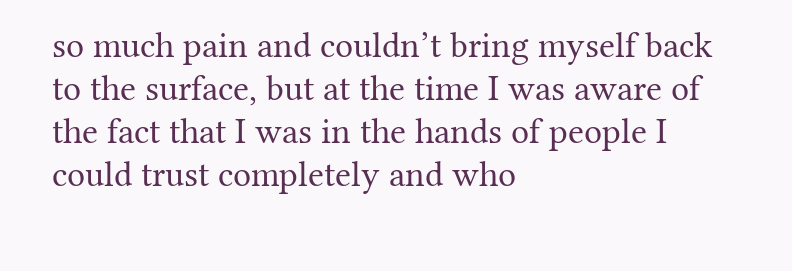so much pain and couldn’t bring myself back to the surface, but at the time I was aware of the fact that I was in the hands of people I could trust completely and who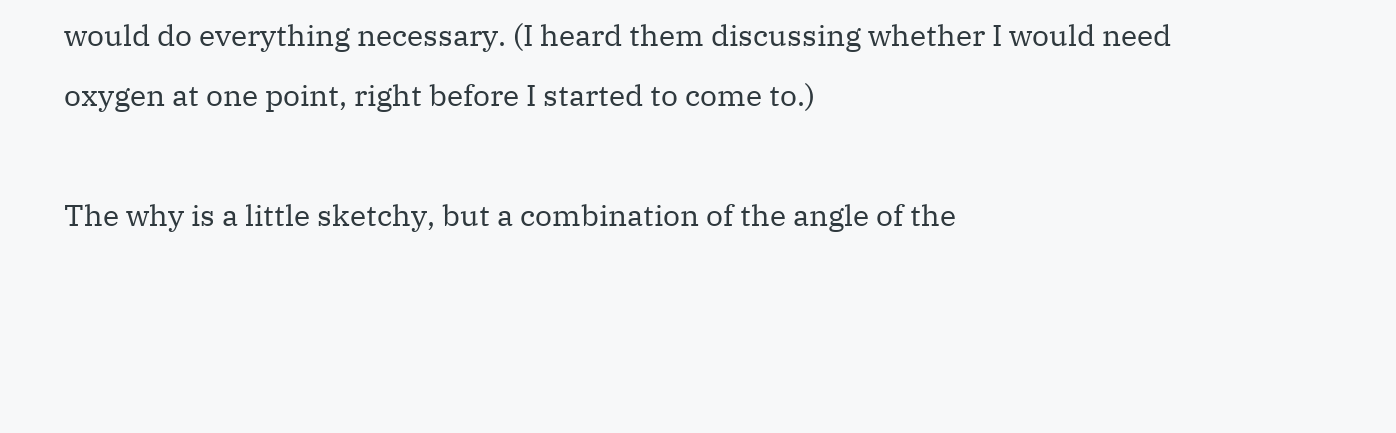would do everything necessary. (I heard them discussing whether I would need oxygen at one point, right before I started to come to.)

The why is a little sketchy, but a combination of the angle of the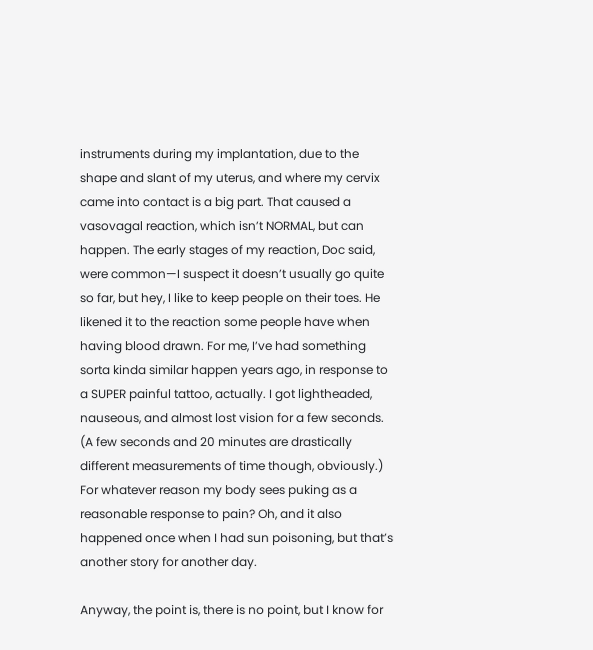instruments during my implantation, due to the shape and slant of my uterus, and where my cervix came into contact is a big part. That caused a vasovagal reaction, which isn’t NORMAL, but can happen. The early stages of my reaction, Doc said, were common—I suspect it doesn’t usually go quite so far, but hey, I like to keep people on their toes. He likened it to the reaction some people have when having blood drawn. For me, I’ve had something sorta kinda similar happen years ago, in response to a SUPER painful tattoo, actually. I got lightheaded, nauseous, and almost lost vision for a few seconds. (A few seconds and 20 minutes are drastically different measurements of time though, obviously.) For whatever reason my body sees puking as a reasonable response to pain? Oh, and it also happened once when I had sun poisoning, but that’s another story for another day.

Anyway, the point is, there is no point, but I know for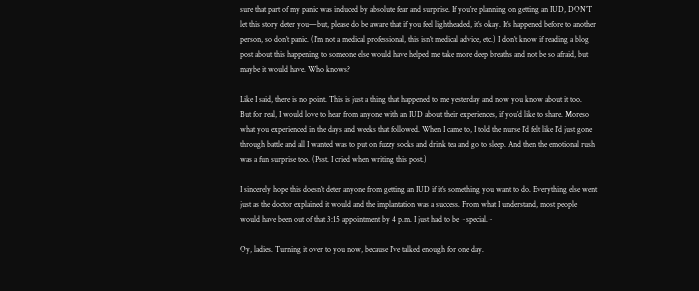sure that part of my panic was induced by absolute fear and surprise. If you’re planning on getting an IUD, DON’T let this story deter you—but, please do be aware that if you feel lightheaded, it’s okay. It’s happened before to another person, so don’t panic. (I’m not a medical professional, this isn’t medical advice, etc.) I don’t know if reading a blog post about this happening to someone else would have helped me take more deep breaths and not be so afraid, but maybe it would have. Who knows?

Like I said, there is no point. This is just a thing that happened to me yesterday and now you know about it too.
But for real, I would love to hear from anyone with an IUD about their experiences, if you’d like to share. Moreso what you experienced in the days and weeks that followed. When I came to, I told the nurse I’d felt like I’d just gone through battle and all I wanted was to put on fuzzy socks and drink tea and go to sleep. And then the emotional rush was a fun surprise too. (Psst. I cried when writing this post.)

I sincerely hope this doesn’t deter anyone from getting an IUD if it’s something you want to do. Everything else went just as the doctor explained it would and the implantation was a success. From what I understand, most people would have been out of that 3:15 appointment by 4 p.m. I just had to be ~special.~

Oy, ladies. Turning it over to you now, because I’ve talked enough for one day.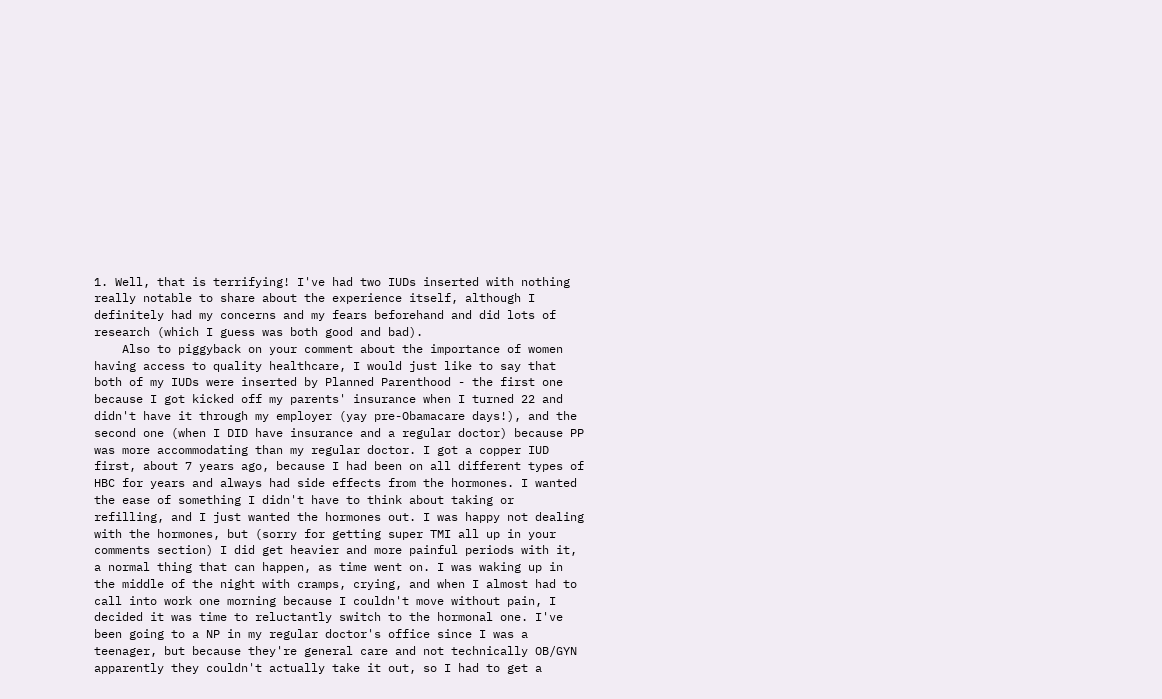1. Well, that is terrifying! I've had two IUDs inserted with nothing really notable to share about the experience itself, although I definitely had my concerns and my fears beforehand and did lots of research (which I guess was both good and bad).
    Also to piggyback on your comment about the importance of women having access to quality healthcare, I would just like to say that both of my IUDs were inserted by Planned Parenthood - the first one because I got kicked off my parents' insurance when I turned 22 and didn't have it through my employer (yay pre-Obamacare days!), and the second one (when I DID have insurance and a regular doctor) because PP was more accommodating than my regular doctor. I got a copper IUD first, about 7 years ago, because I had been on all different types of HBC for years and always had side effects from the hormones. I wanted the ease of something I didn't have to think about taking or refilling, and I just wanted the hormones out. I was happy not dealing with the hormones, but (sorry for getting super TMI all up in your comments section) I did get heavier and more painful periods with it, a normal thing that can happen, as time went on. I was waking up in the middle of the night with cramps, crying, and when I almost had to call into work one morning because I couldn't move without pain, I decided it was time to reluctantly switch to the hormonal one. I've been going to a NP in my regular doctor's office since I was a teenager, but because they're general care and not technically OB/GYN apparently they couldn't actually take it out, so I had to get a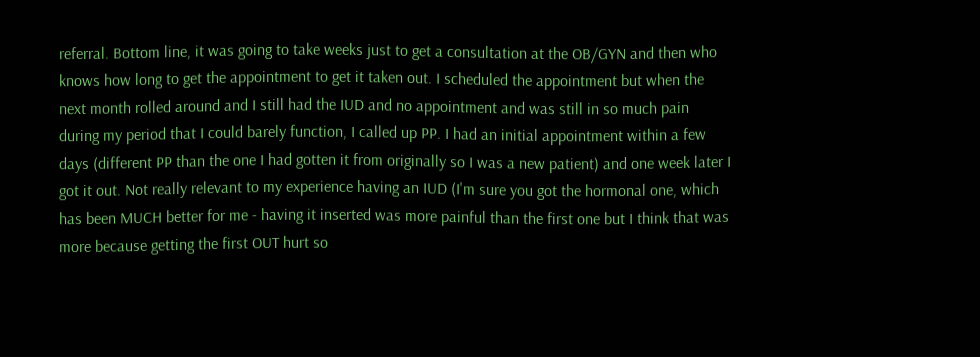referral. Bottom line, it was going to take weeks just to get a consultation at the OB/GYN and then who knows how long to get the appointment to get it taken out. I scheduled the appointment but when the next month rolled around and I still had the IUD and no appointment and was still in so much pain during my period that I could barely function, I called up PP. I had an initial appointment within a few days (different PP than the one I had gotten it from originally so I was a new patient) and one week later I got it out. Not really relevant to my experience having an IUD (I'm sure you got the hormonal one, which has been MUCH better for me - having it inserted was more painful than the first one but I think that was more because getting the first OUT hurt so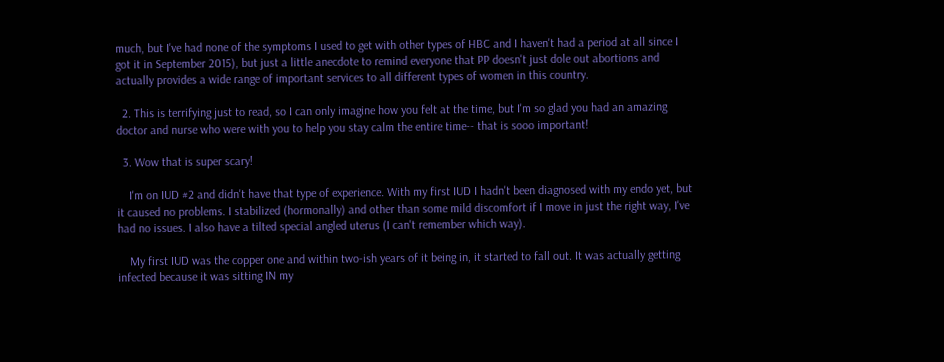much, but I've had none of the symptoms I used to get with other types of HBC and I haven't had a period at all since I got it in September 2015), but just a little anecdote to remind everyone that PP doesn't just dole out abortions and actually provides a wide range of important services to all different types of women in this country.

  2. This is terrifying just to read, so I can only imagine how you felt at the time, but I'm so glad you had an amazing doctor and nurse who were with you to help you stay calm the entire time-- that is sooo important!

  3. Wow that is super scary!

    I'm on IUD #2 and didn't have that type of experience. With my first IUD I hadn't been diagnosed with my endo yet, but it caused no problems. I stabilized (hormonally) and other than some mild discomfort if I move in just the right way, I've had no issues. I also have a tilted special angled uterus (I can't remember which way).

    My first IUD was the copper one and within two-ish years of it being in, it started to fall out. It was actually getting infected because it was sitting IN my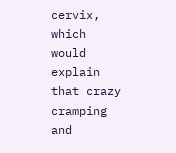cervix, which would explain that crazy cramping and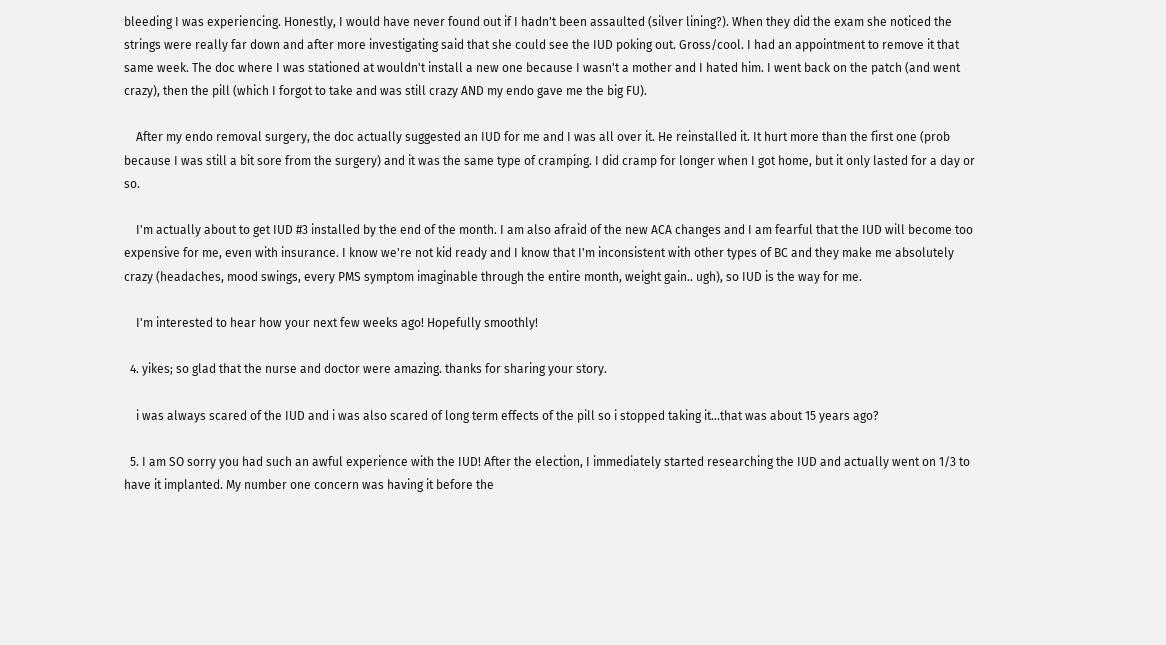bleeding I was experiencing. Honestly, I would have never found out if I hadn't been assaulted (silver lining?). When they did the exam she noticed the strings were really far down and after more investigating said that she could see the IUD poking out. Gross/cool. I had an appointment to remove it that same week. The doc where I was stationed at wouldn't install a new one because I wasn't a mother and I hated him. I went back on the patch (and went crazy), then the pill (which I forgot to take and was still crazy AND my endo gave me the big FU).

    After my endo removal surgery, the doc actually suggested an IUD for me and I was all over it. He reinstalled it. It hurt more than the first one (prob because I was still a bit sore from the surgery) and it was the same type of cramping. I did cramp for longer when I got home, but it only lasted for a day or so.

    I'm actually about to get IUD #3 installed by the end of the month. I am also afraid of the new ACA changes and I am fearful that the IUD will become too expensive for me, even with insurance. I know we're not kid ready and I know that I'm inconsistent with other types of BC and they make me absolutely crazy (headaches, mood swings, every PMS symptom imaginable through the entire month, weight gain.. ugh), so IUD is the way for me.

    I'm interested to hear how your next few weeks ago! Hopefully smoothly!

  4. yikes; so glad that the nurse and doctor were amazing. thanks for sharing your story.

    i was always scared of the IUD and i was also scared of long term effects of the pill so i stopped taking it...that was about 15 years ago?

  5. I am SO sorry you had such an awful experience with the IUD! After the election, I immediately started researching the IUD and actually went on 1/3 to have it implanted. My number one concern was having it before the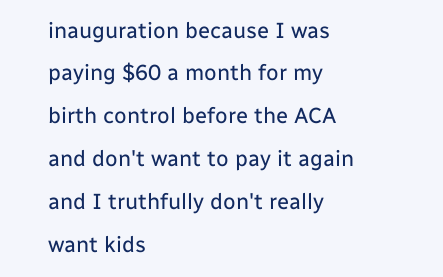inauguration because I was paying $60 a month for my birth control before the ACA and don't want to pay it again and I truthfully don't really want kids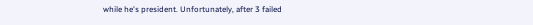while he's president. Unfortunately, after 3 failed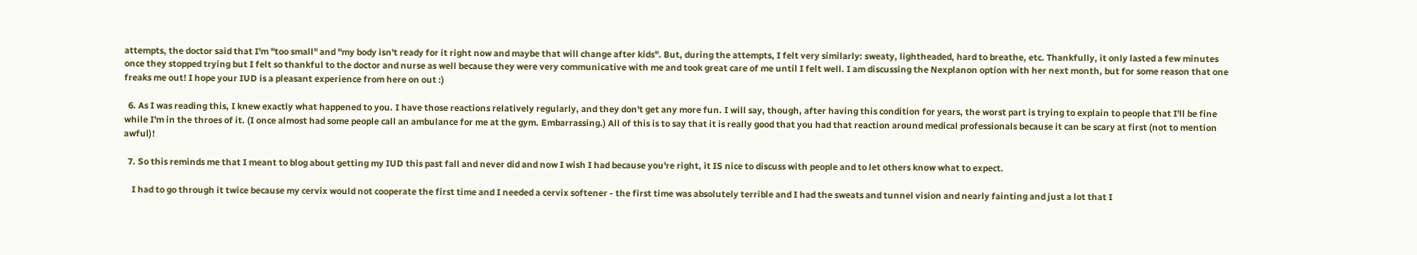attempts, the doctor said that I'm "too small" and "my body isn't ready for it right now and maybe that will change after kids". But, during the attempts, I felt very similarly: sweaty, lightheaded, hard to breathe, etc. Thankfully, it only lasted a few minutes once they stopped trying but I felt so thankful to the doctor and nurse as well because they were very communicative with me and took great care of me until I felt well. I am discussing the Nexplanon option with her next month, but for some reason that one freaks me out! I hope your IUD is a pleasant experience from here on out :)

  6. As I was reading this, I knew exactly what happened to you. I have those reactions relatively regularly, and they don't get any more fun. I will say, though, after having this condition for years, the worst part is trying to explain to people that I'll be fine while I'm in the throes of it. (I once almost had some people call an ambulance for me at the gym. Embarrassing.) All of this is to say that it is really good that you had that reaction around medical professionals because it can be scary at first (not to mention awful)!

  7. So this reminds me that I meant to blog about getting my IUD this past fall and never did and now I wish I had because you're right, it IS nice to discuss with people and to let others know what to expect.

    I had to go through it twice because my cervix would not cooperate the first time and I needed a cervix softener - the first time was absolutely terrible and I had the sweats and tunnel vision and nearly fainting and just a lot that I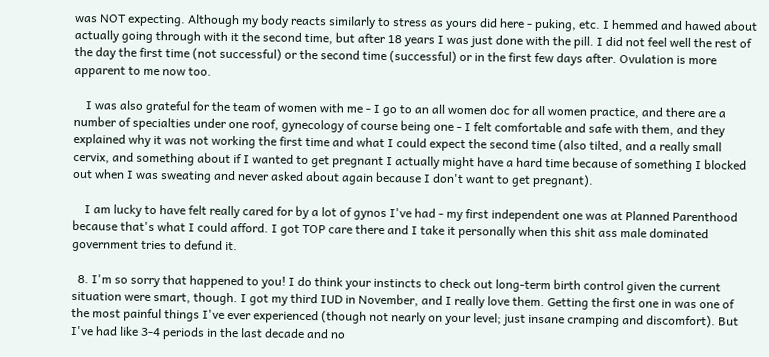was NOT expecting. Although my body reacts similarly to stress as yours did here - puking, etc. I hemmed and hawed about actually going through with it the second time, but after 18 years I was just done with the pill. I did not feel well the rest of the day the first time (not successful) or the second time (successful) or in the first few days after. Ovulation is more apparent to me now too.

    I was also grateful for the team of women with me - I go to an all women doc for all women practice, and there are a number of specialties under one roof, gynecology of course being one - I felt comfortable and safe with them, and they explained why it was not working the first time and what I could expect the second time (also tilted, and a really small cervix, and something about if I wanted to get pregnant I actually might have a hard time because of something I blocked out when I was sweating and never asked about again because I don't want to get pregnant).

    I am lucky to have felt really cared for by a lot of gynos I've had - my first independent one was at Planned Parenthood because that's what I could afford. I got TOP care there and I take it personally when this shit ass male dominated government tries to defund it.

  8. I'm so sorry that happened to you! I do think your instincts to check out long-term birth control given the current situation were smart, though. I got my third IUD in November, and I really love them. Getting the first one in was one of the most painful things I've ever experienced (though not nearly on your level; just insane cramping and discomfort). But I've had like 3-4 periods in the last decade and no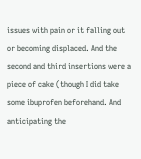issues with pain or it falling out or becoming displaced. And the second and third insertions were a piece of cake (though I did take some ibuprofen beforehand. And anticipating the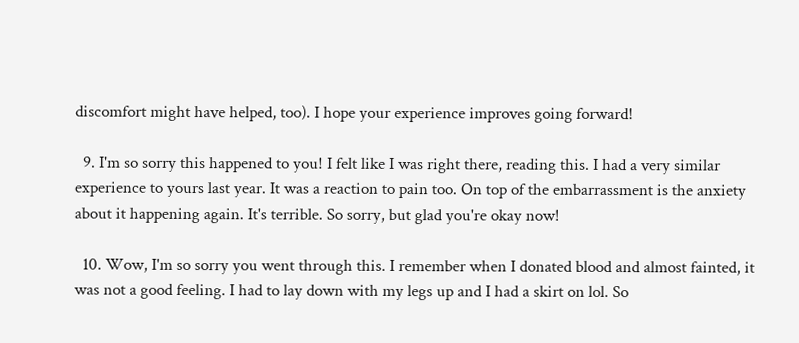discomfort might have helped, too). I hope your experience improves going forward!

  9. I'm so sorry this happened to you! I felt like I was right there, reading this. I had a very similar experience to yours last year. It was a reaction to pain too. On top of the embarrassment is the anxiety about it happening again. It's terrible. So sorry, but glad you're okay now!

  10. Wow, I'm so sorry you went through this. I remember when I donated blood and almost fainted, it was not a good feeling. I had to lay down with my legs up and I had a skirt on lol. So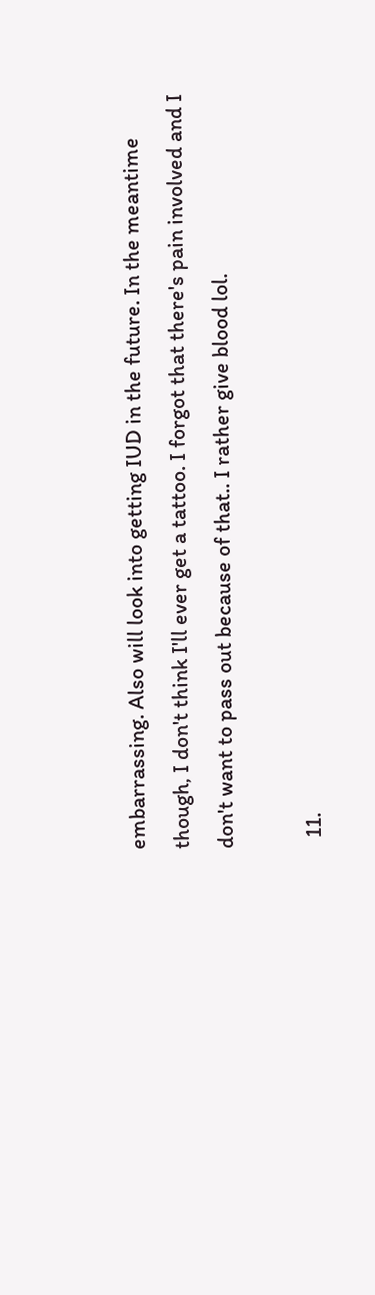embarrassing. Also will look into getting IUD in the future. In the meantime though, I don't think I'll ever get a tattoo. I forgot that there's pain involved and I don't want to pass out because of that.. I rather give blood lol.

  11.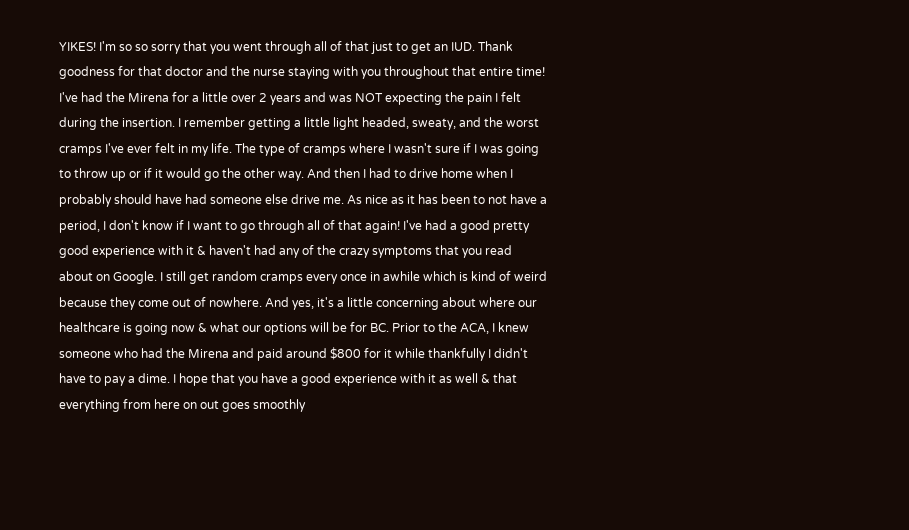YIKES! I'm so so sorry that you went through all of that just to get an IUD. Thank goodness for that doctor and the nurse staying with you throughout that entire time! I've had the Mirena for a little over 2 years and was NOT expecting the pain I felt during the insertion. I remember getting a little light headed, sweaty, and the worst cramps I've ever felt in my life. The type of cramps where I wasn't sure if I was going to throw up or if it would go the other way. And then I had to drive home when I probably should have had someone else drive me. As nice as it has been to not have a period, I don't know if I want to go through all of that again! I've had a good pretty good experience with it & haven't had any of the crazy symptoms that you read about on Google. I still get random cramps every once in awhile which is kind of weird because they come out of nowhere. And yes, it's a little concerning about where our healthcare is going now & what our options will be for BC. Prior to the ACA, I knew someone who had the Mirena and paid around $800 for it while thankfully I didn't have to pay a dime. I hope that you have a good experience with it as well & that everything from here on out goes smoothly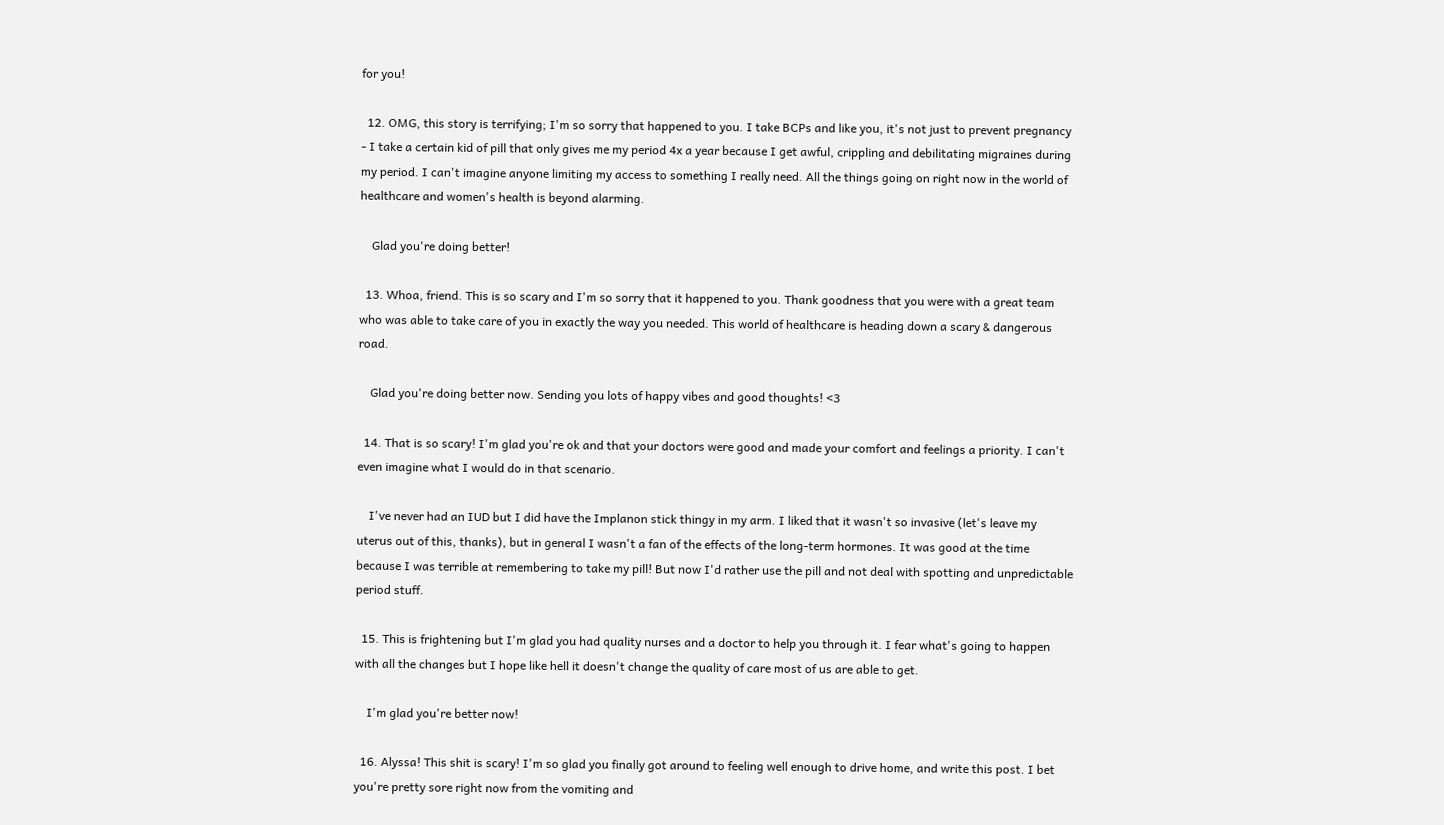for you!

  12. OMG, this story is terrifying; I'm so sorry that happened to you. I take BCPs and like you, it's not just to prevent pregnancy - I take a certain kid of pill that only gives me my period 4x a year because I get awful, crippling and debilitating migraines during my period. I can't imagine anyone limiting my access to something I really need. All the things going on right now in the world of healthcare and women's health is beyond alarming.

    Glad you're doing better!

  13. Whoa, friend. This is so scary and I'm so sorry that it happened to you. Thank goodness that you were with a great team who was able to take care of you in exactly the way you needed. This world of healthcare is heading down a scary & dangerous road.

    Glad you're doing better now. Sending you lots of happy vibes and good thoughts! <3

  14. That is so scary! I'm glad you're ok and that your doctors were good and made your comfort and feelings a priority. I can't even imagine what I would do in that scenario.

    I've never had an IUD but I did have the Implanon stick thingy in my arm. I liked that it wasn't so invasive (let's leave my uterus out of this, thanks), but in general I wasn't a fan of the effects of the long-term hormones. It was good at the time because I was terrible at remembering to take my pill! But now I'd rather use the pill and not deal with spotting and unpredictable period stuff.

  15. This is frightening but I'm glad you had quality nurses and a doctor to help you through it. I fear what's going to happen with all the changes but I hope like hell it doesn't change the quality of care most of us are able to get.

    I'm glad you're better now!

  16. Alyssa! This shit is scary! I'm so glad you finally got around to feeling well enough to drive home, and write this post. I bet you're pretty sore right now from the vomiting and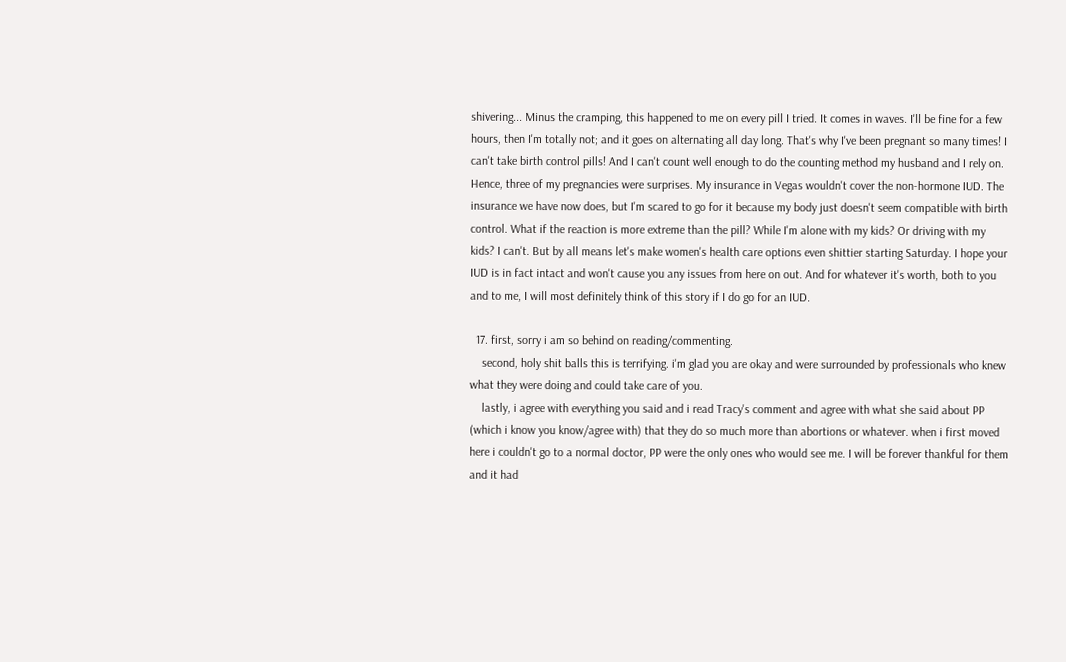shivering... Minus the cramping, this happened to me on every pill I tried. It comes in waves. I'll be fine for a few hours, then I'm totally not; and it goes on alternating all day long. That's why I've been pregnant so many times! I can't take birth control pills! And I can't count well enough to do the counting method my husband and I rely on. Hence, three of my pregnancies were surprises. My insurance in Vegas wouldn't cover the non-hormone IUD. The insurance we have now does, but I'm scared to go for it because my body just doesn't seem compatible with birth control. What if the reaction is more extreme than the pill? While I'm alone with my kids? Or driving with my kids? I can't. But by all means let's make women's health care options even shittier starting Saturday. I hope your IUD is in fact intact and won't cause you any issues from here on out. And for whatever it's worth, both to you and to me, I will most definitely think of this story if I do go for an IUD.

  17. first, sorry i am so behind on reading/commenting.
    second, holy shit balls this is terrifying. i'm glad you are okay and were surrounded by professionals who knew what they were doing and could take care of you.
    lastly, i agree with everything you said and i read Tracy's comment and agree with what she said about PP (which i know you know/agree with) that they do so much more than abortions or whatever. when i first moved here i couldn't go to a normal doctor, PP were the only ones who would see me. I will be forever thankful for them and it had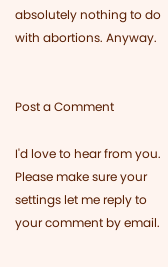absolutely nothing to do with abortions. Anyway.


Post a Comment

I'd love to hear from you. Please make sure your settings let me reply to your comment by email.